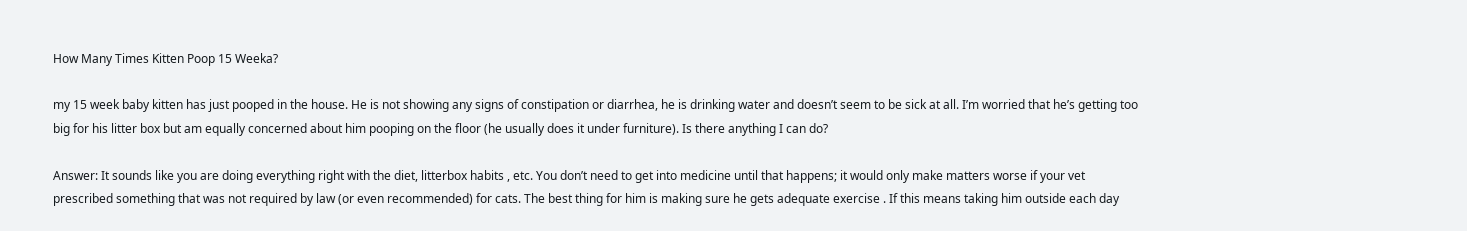How Many Times Kitten Poop 15 Weeka?

my 15 week baby kitten has just pooped in the house. He is not showing any signs of constipation or diarrhea, he is drinking water and doesn’t seem to be sick at all. I’m worried that he’s getting too big for his litter box but am equally concerned about him pooping on the floor (he usually does it under furniture). Is there anything I can do?

Answer: It sounds like you are doing everything right with the diet, litterbox habits , etc. You don’t need to get into medicine until that happens; it would only make matters worse if your vet prescribed something that was not required by law (or even recommended) for cats. The best thing for him is making sure he gets adequate exercise . If this means taking him outside each day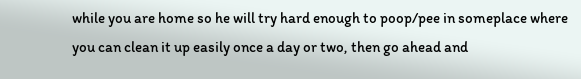while you are home so he will try hard enough to poop/pee in someplace where you can clean it up easily once a day or two, then go ahead and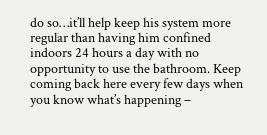do so…it’ll help keep his system more regular than having him confined indoors 24 hours a day with no opportunity to use the bathroom. Keep coming back here every few days when you know what’s happening –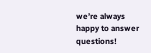we’re always happy to answer questions!